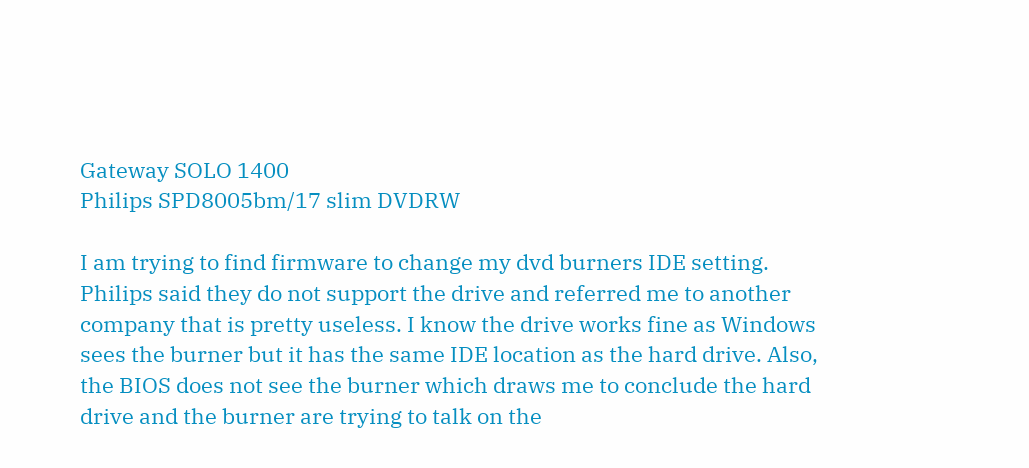Gateway SOLO 1400
Philips SPD8005bm/17 slim DVDRW

I am trying to find firmware to change my dvd burners IDE setting. Philips said they do not support the drive and referred me to another company that is pretty useless. I know the drive works fine as Windows sees the burner but it has the same IDE location as the hard drive. Also, the BIOS does not see the burner which draws me to conclude the hard drive and the burner are trying to talk on the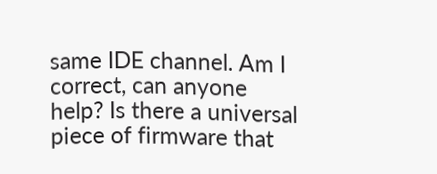same IDE channel. Am I correct, can anyone help? Is there a universal piece of firmware that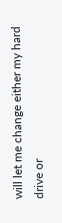will let me change either my hard drive or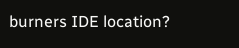burners IDE location?